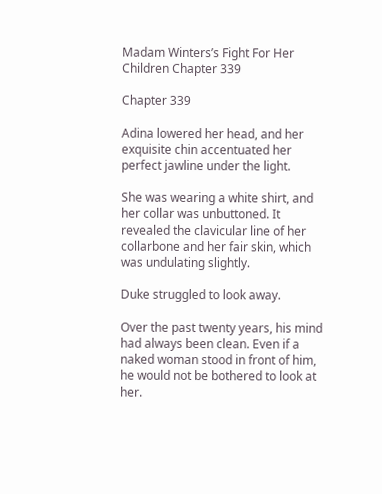Madam Winters’s Fight For Her Children Chapter 339

Chapter 339

Adina lowered her head, and her exquisite chin accentuated her perfect jawline under the light.

She was wearing a white shirt, and her collar was unbuttoned. It revealed the clavicular line of her collarbone and her fair skin, which was undulating slightly.

Duke struggled to look away.

Over the past twenty years, his mind had always been clean. Even if a naked woman stood in front of him, he would not be bothered to look at her.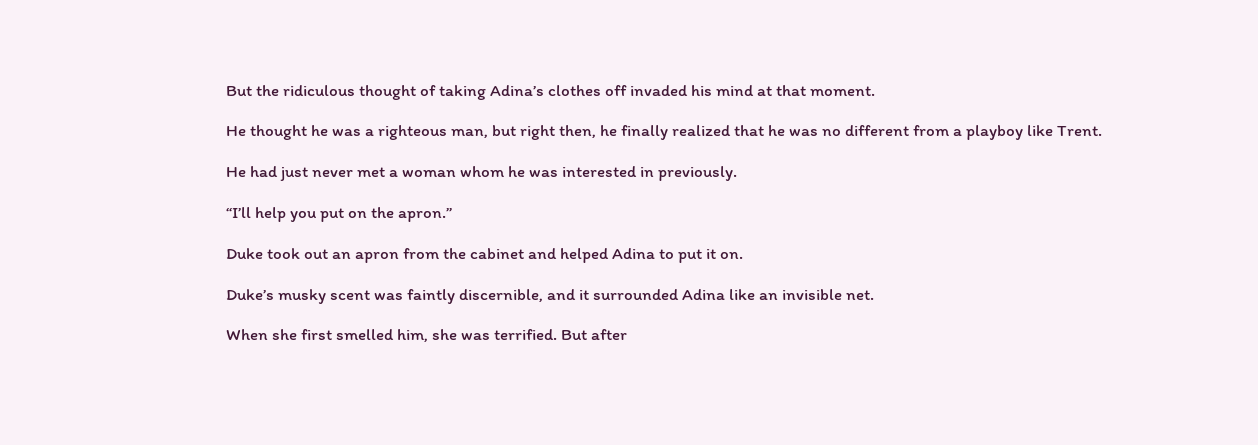But the ridiculous thought of taking Adina’s clothes off invaded his mind at that moment.

He thought he was a righteous man, but right then, he finally realized that he was no different from a playboy like Trent.

He had just never met a woman whom he was interested in previously.

“I’ll help you put on the apron.”

Duke took out an apron from the cabinet and helped Adina to put it on.

Duke’s musky scent was faintly discernible, and it surrounded Adina like an invisible net.

When she first smelled him, she was terrified. But after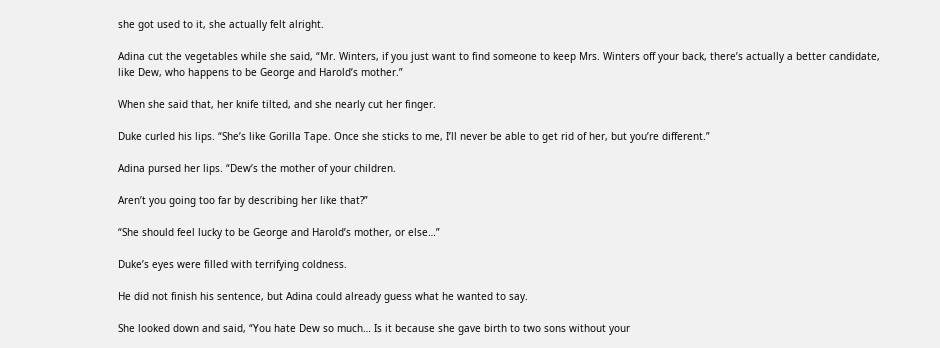she got used to it, she actually felt alright.

Adina cut the vegetables while she said, “Mr. Winters, if you just want to find someone to keep Mrs. Winters off your back, there’s actually a better candidate, like Dew, who happens to be George and Harold’s mother.”

When she said that, her knife tilted, and she nearly cut her finger.

Duke curled his lips. “She’s like Gorilla Tape. Once she sticks to me, I’ll never be able to get rid of her, but you’re different.”

Adina pursed her lips. “Dew’s the mother of your children.

Aren’t you going too far by describing her like that?”

“She should feel lucky to be George and Harold’s mother, or else…”

Duke’s eyes were filled with terrifying coldness.

He did not finish his sentence, but Adina could already guess what he wanted to say.

She looked down and said, “You hate Dew so much… Is it because she gave birth to two sons without your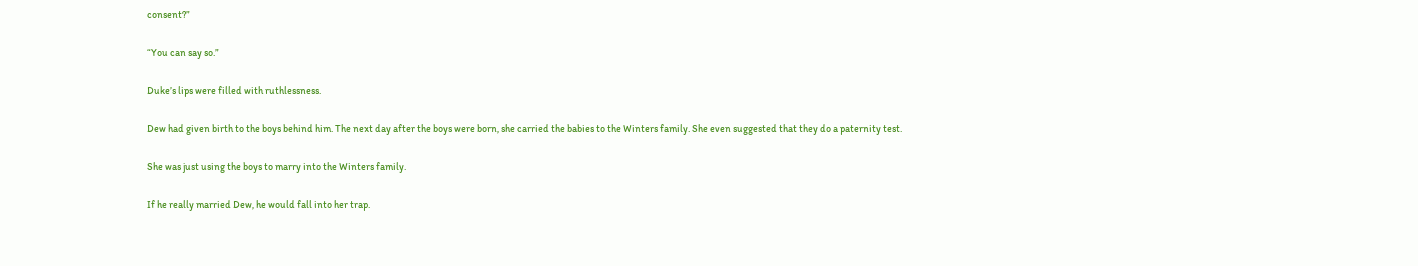consent?”

“You can say so.”

Duke’s lips were filled with ruthlessness.

Dew had given birth to the boys behind him. The next day after the boys were born, she carried the babies to the Winters family. She even suggested that they do a paternity test.

She was just using the boys to marry into the Winters family.

If he really married Dew, he would fall into her trap.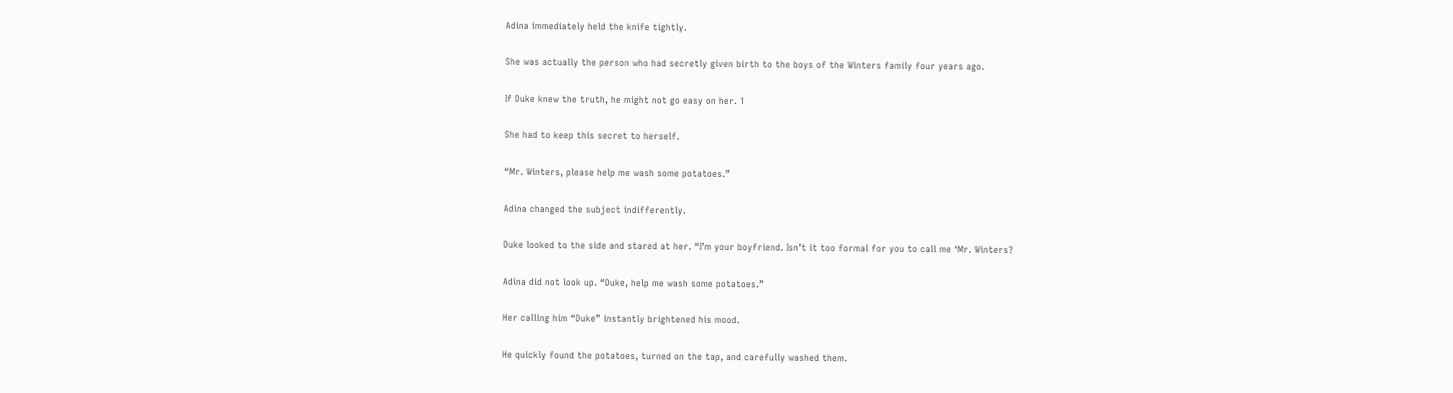Adina immediately held the knife tightly.

She was actually the person who had secretly given birth to the boys of the Winters family four years ago.

If Duke knew the truth, he might not go easy on her. 1

She had to keep this secret to herself.

“Mr. Winters, please help me wash some potatoes.”

Adina changed the subject indifferently.

Duke looked to the side and stared at her. “I’m your boyfriend. Isn’t it too formal for you to call me ‘Mr. Winters?

Adina did not look up. “Duke, help me wash some potatoes.”

Her calling him “Duke” instantly brightened his mood.

He quickly found the potatoes, turned on the tap, and carefully washed them.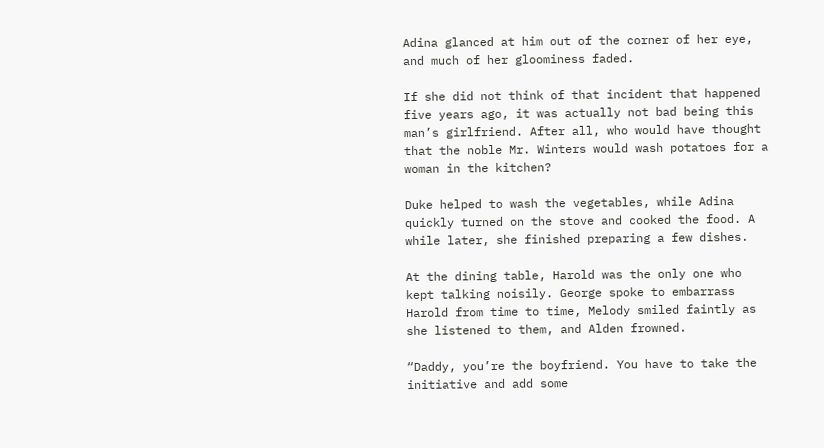Adina glanced at him out of the corner of her eye, and much of her gloominess faded.

If she did not think of that incident that happened five years ago, it was actually not bad being this man’s girlfriend. After all, who would have thought that the noble Mr. Winters would wash potatoes for a woman in the kitchen?

Duke helped to wash the vegetables, while Adina quickly turned on the stove and cooked the food. A while later, she finished preparing a few dishes.

At the dining table, Harold was the only one who kept talking noisily. George spoke to embarrass Harold from time to time, Melody smiled faintly as she listened to them, and Alden frowned.

“Daddy, you’re the boyfriend. You have to take the initiative and add some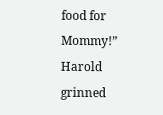food for Mommy!” Harold grinned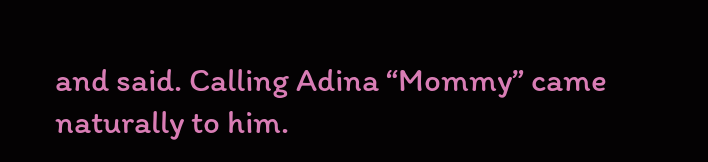and said. Calling Adina “Mommy” came naturally to him.